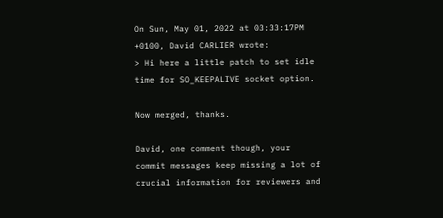On Sun, May 01, 2022 at 03:33:17PM +0100, David CARLIER wrote:
> Hi here a little patch to set idle time for SO_KEEPALIVE socket option.

Now merged, thanks.

David, one comment though, your commit messages keep missing a lot of
crucial information for reviewers and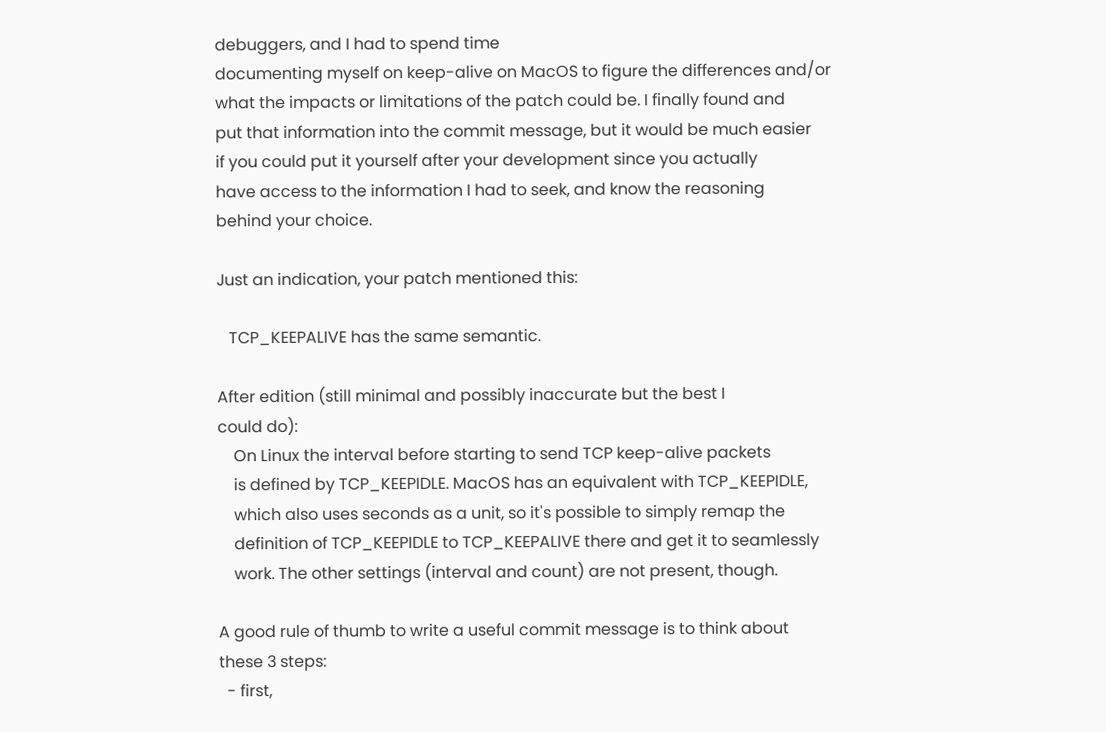debuggers, and I had to spend time
documenting myself on keep-alive on MacOS to figure the differences and/or
what the impacts or limitations of the patch could be. I finally found and
put that information into the commit message, but it would be much easier
if you could put it yourself after your development since you actually
have access to the information I had to seek, and know the reasoning
behind your choice.

Just an indication, your patch mentioned this:

   TCP_KEEPALIVE has the same semantic.

After edition (still minimal and possibly inaccurate but the best I
could do):
    On Linux the interval before starting to send TCP keep-alive packets
    is defined by TCP_KEEPIDLE. MacOS has an equivalent with TCP_KEEPIDLE,
    which also uses seconds as a unit, so it's possible to simply remap the
    definition of TCP_KEEPIDLE to TCP_KEEPALIVE there and get it to seamlessly
    work. The other settings (interval and count) are not present, though.

A good rule of thumb to write a useful commit message is to think about
these 3 steps:
  - first,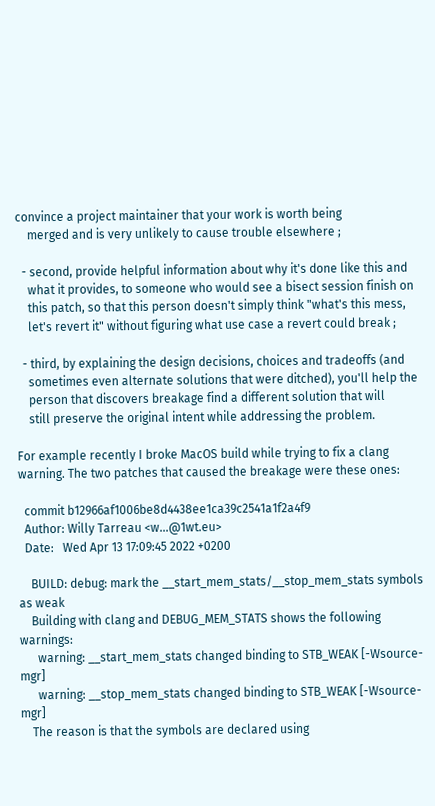convince a project maintainer that your work is worth being
    merged and is very unlikely to cause trouble elsewhere ;

  - second, provide helpful information about why it's done like this and
    what it provides, to someone who would see a bisect session finish on
    this patch, so that this person doesn't simply think "what's this mess,
    let's revert it" without figuring what use case a revert could break ;

  - third, by explaining the design decisions, choices and tradeoffs (and
    sometimes even alternate solutions that were ditched), you'll help the
    person that discovers breakage find a different solution that will
    still preserve the original intent while addressing the problem.

For example recently I broke MacOS build while trying to fix a clang
warning. The two patches that caused the breakage were these ones:

  commit b12966af1006be8d4438ee1ca39c2541a1f2a4f9
  Author: Willy Tarreau <w...@1wt.eu>
  Date:   Wed Apr 13 17:09:45 2022 +0200

    BUILD: debug: mark the __start_mem_stats/__stop_mem_stats symbols as weak
    Building with clang and DEBUG_MEM_STATS shows the following warnings:
      warning: __start_mem_stats changed binding to STB_WEAK [-Wsource-mgr]
      warning: __stop_mem_stats changed binding to STB_WEAK [-Wsource-mgr]
    The reason is that the symbols are declared using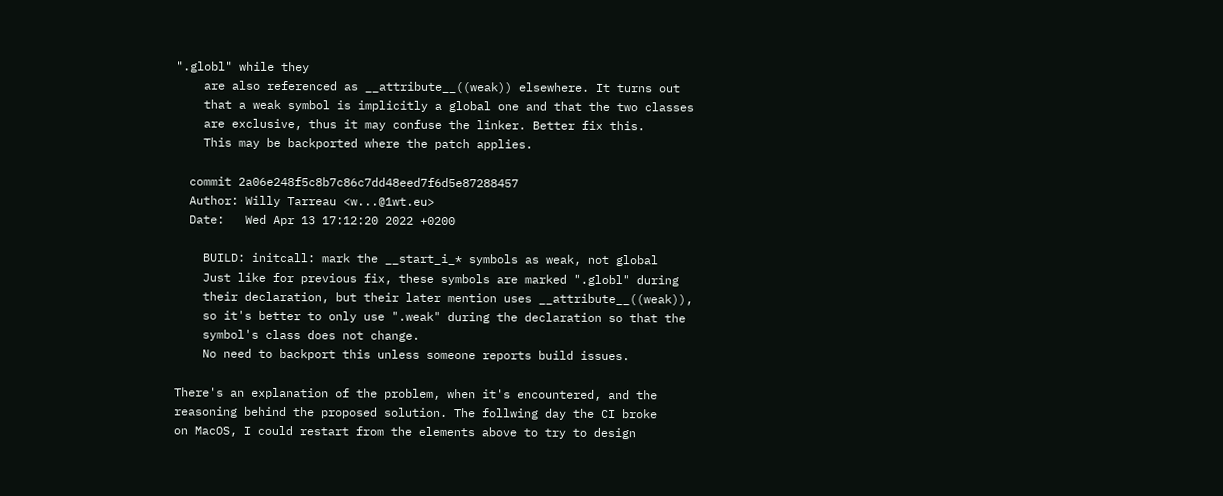".globl" while they
    are also referenced as __attribute__((weak)) elsewhere. It turns out
    that a weak symbol is implicitly a global one and that the two classes
    are exclusive, thus it may confuse the linker. Better fix this.
    This may be backported where the patch applies.

  commit 2a06e248f5c8b7c86c7dd48eed7f6d5e87288457
  Author: Willy Tarreau <w...@1wt.eu>
  Date:   Wed Apr 13 17:12:20 2022 +0200

    BUILD: initcall: mark the __start_i_* symbols as weak, not global
    Just like for previous fix, these symbols are marked ".globl" during
    their declaration, but their later mention uses __attribute__((weak)),
    so it's better to only use ".weak" during the declaration so that the
    symbol's class does not change.
    No need to backport this unless someone reports build issues.

There's an explanation of the problem, when it's encountered, and the
reasoning behind the proposed solution. The follwing day the CI broke
on MacOS, I could restart from the elements above to try to design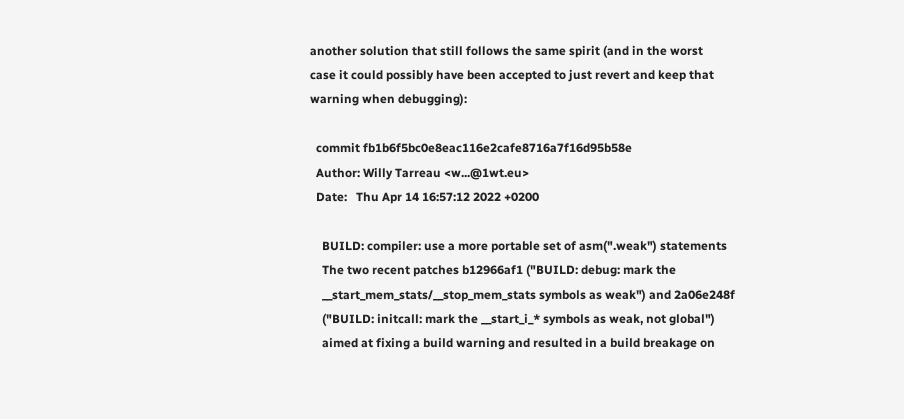another solution that still follows the same spirit (and in the worst
case it could possibly have been accepted to just revert and keep that
warning when debugging):

  commit fb1b6f5bc0e8eac116e2cafe8716a7f16d95b58e
  Author: Willy Tarreau <w...@1wt.eu>
  Date:   Thu Apr 14 16:57:12 2022 +0200

    BUILD: compiler: use a more portable set of asm(".weak") statements
    The two recent patches b12966af1 ("BUILD: debug: mark the
    __start_mem_stats/__stop_mem_stats symbols as weak") and 2a06e248f
    ("BUILD: initcall: mark the __start_i_* symbols as weak, not global")
    aimed at fixing a build warning and resulted in a build breakage on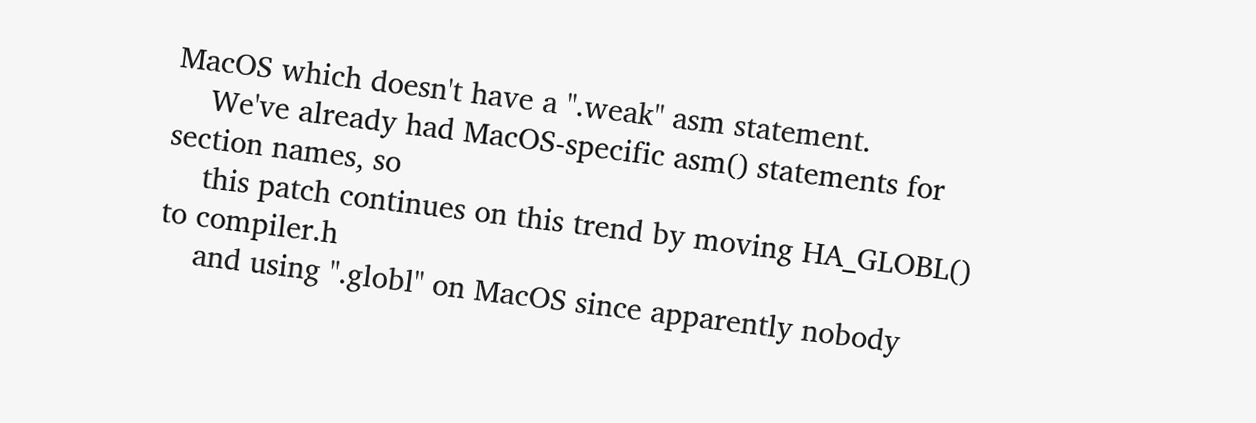MacOS which doesn't have a ".weak" asm statement.
    We've already had MacOS-specific asm() statements for section names, so
    this patch continues on this trend by moving HA_GLOBL() to compiler.h
    and using ".globl" on MacOS since apparently nobody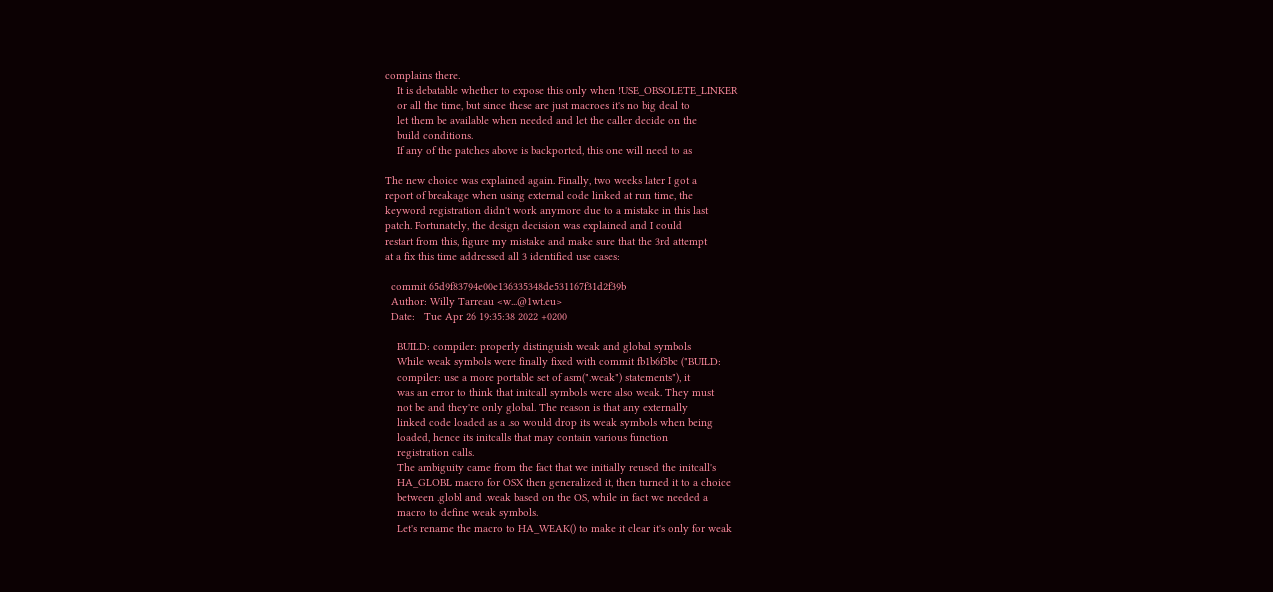complains there.
    It is debatable whether to expose this only when !USE_OBSOLETE_LINKER
    or all the time, but since these are just macroes it's no big deal to
    let them be available when needed and let the caller decide on the
    build conditions.
    If any of the patches above is backported, this one will need to as

The new choice was explained again. Finally, two weeks later I got a
report of breakage when using external code linked at run time, the
keyword registration didn't work anymore due to a mistake in this last
patch. Fortunately, the design decision was explained and I could
restart from this, figure my mistake and make sure that the 3rd attempt
at a fix this time addressed all 3 identified use cases:

  commit 65d9f83794e00e136335348de531167f31d2f39b
  Author: Willy Tarreau <w...@1wt.eu>
  Date:   Tue Apr 26 19:35:38 2022 +0200

    BUILD: compiler: properly distinguish weak and global symbols
    While weak symbols were finally fixed with commit fb1b6f5bc ("BUILD:
    compiler: use a more portable set of asm(".weak") statements"), it
    was an error to think that initcall symbols were also weak. They must
    not be and they're only global. The reason is that any externally
    linked code loaded as a .so would drop its weak symbols when being
    loaded, hence its initcalls that may contain various function
    registration calls.
    The ambiguity came from the fact that we initially reused the initcall's
    HA_GLOBL macro for OSX then generalized it, then turned it to a choice
    between .globl and .weak based on the OS, while in fact we needed a
    macro to define weak symbols.
    Let's rename the macro to HA_WEAK() to make it clear it's only for weak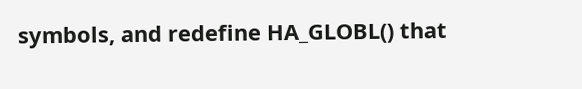symbols, and redefine HA_GLOBL() that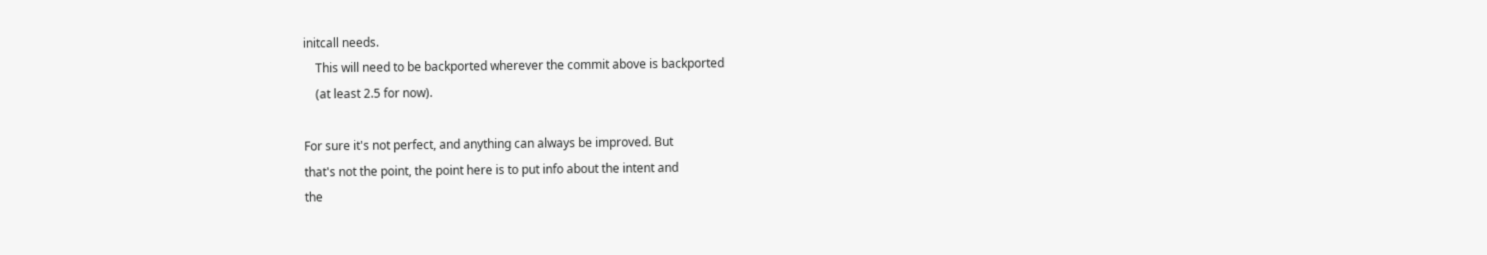initcall needs.
    This will need to be backported wherever the commit above is backported
    (at least 2.5 for now).

For sure it's not perfect, and anything can always be improved. But
that's not the point, the point here is to put info about the intent and
the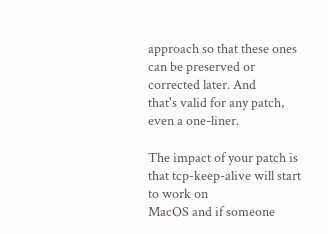approach so that these ones can be preserved or corrected later. And
that's valid for any patch, even a one-liner.

The impact of your patch is that tcp-keep-alive will start to work on
MacOS and if someone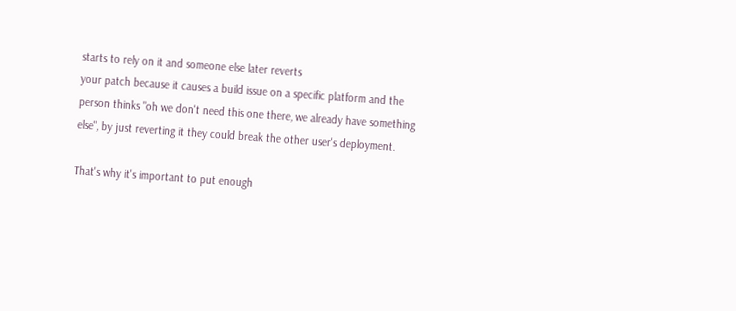starts to rely on it and someone else later reverts
your patch because it causes a build issue on a specific platform and the
person thinks "oh we don't need this one there, we already have something
else", by just reverting it they could break the other user's deployment.

That's why it's important to put enough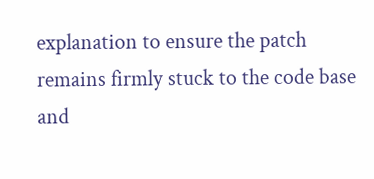explanation to ensure the patch
remains firmly stuck to the code base and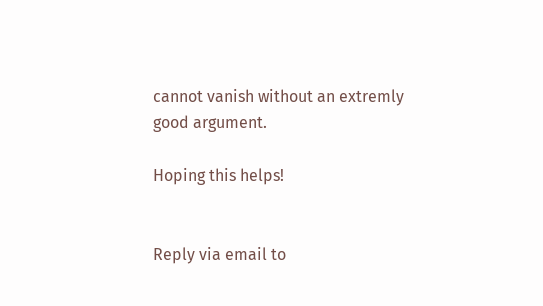cannot vanish without an extremly
good argument.

Hoping this helps!


Reply via email to